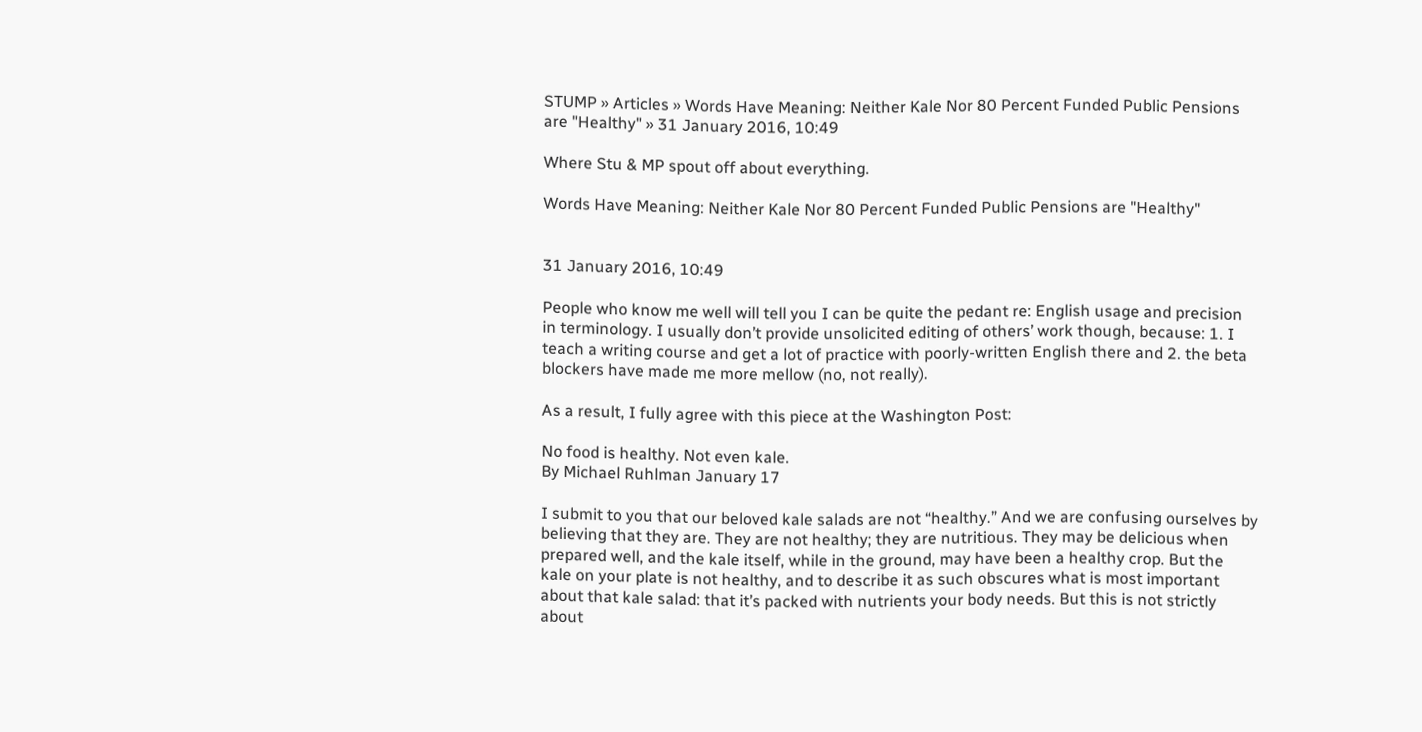STUMP » Articles » Words Have Meaning: Neither Kale Nor 80 Percent Funded Public Pensions are "Healthy" » 31 January 2016, 10:49

Where Stu & MP spout off about everything.

Words Have Meaning: Neither Kale Nor 80 Percent Funded Public Pensions are "Healthy"


31 January 2016, 10:49

People who know me well will tell you I can be quite the pedant re: English usage and precision in terminology. I usually don’t provide unsolicited editing of others’ work though, because: 1. I teach a writing course and get a lot of practice with poorly-written English there and 2. the beta blockers have made me more mellow (no, not really).

As a result, I fully agree with this piece at the Washington Post:

No food is healthy. Not even kale.
By Michael Ruhlman January 17

I submit to you that our beloved kale salads are not “healthy.” And we are confusing ourselves by believing that they are. They are not healthy; they are nutritious. They may be delicious when prepared well, and the kale itself, while in the ground, may have been a healthy crop. But the kale on your plate is not healthy, and to describe it as such obscures what is most important about that kale salad: that it’s packed with nutrients your body needs. But this is not strictly about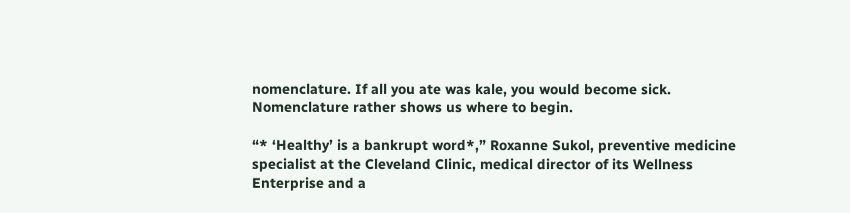nomenclature. If all you ate was kale, you would become sick. Nomenclature rather shows us where to begin.

“* ‘Healthy’ is a bankrupt word*,” Roxanne Sukol, preventive medicine specialist at the Cleveland Clinic, medical director of its Wellness Enterprise and a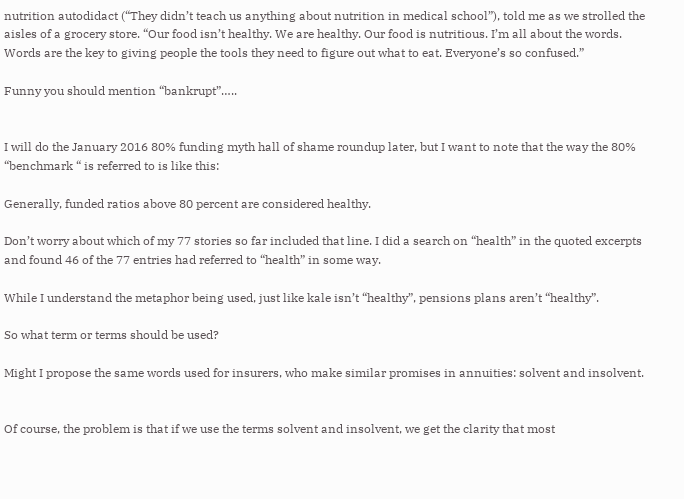nutrition autodidact (“They didn’t teach us anything about nutrition in medical school”), told me as we strolled the aisles of a grocery store. “Our food isn’t healthy. We are healthy. Our food is nutritious. I’m all about the words. Words are the key to giving people the tools they need to figure out what to eat. Everyone’s so confused.”

Funny you should mention “bankrupt”…..


I will do the January 2016 80% funding myth hall of shame roundup later, but I want to note that the way the 80% “benchmark “ is referred to is like this:

Generally, funded ratios above 80 percent are considered healthy.

Don’t worry about which of my 77 stories so far included that line. I did a search on “health” in the quoted excerpts and found 46 of the 77 entries had referred to “health” in some way.

While I understand the metaphor being used, just like kale isn’t “healthy”, pensions plans aren’t “healthy”.

So what term or terms should be used?

Might I propose the same words used for insurers, who make similar promises in annuities: solvent and insolvent.


Of course, the problem is that if we use the terms solvent and insolvent, we get the clarity that most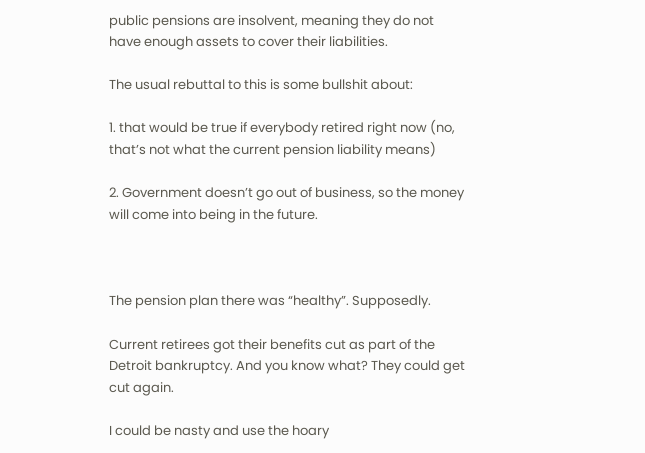public pensions are insolvent, meaning they do not have enough assets to cover their liabilities.

The usual rebuttal to this is some bullshit about:

1. that would be true if everybody retired right now (no, that’s not what the current pension liability means)

2. Government doesn’t go out of business, so the money will come into being in the future.



The pension plan there was “healthy”. Supposedly.

Current retirees got their benefits cut as part of the Detroit bankruptcy. And you know what? They could get cut again.

I could be nasty and use the hoary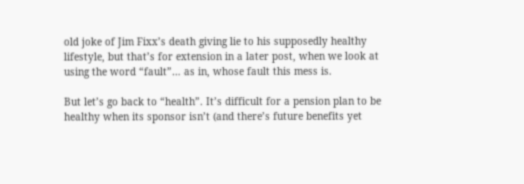old joke of Jim Fixx’s death giving lie to his supposedly healthy lifestyle, but that’s for extension in a later post, when we look at using the word “fault”… as in, whose fault this mess is.

But let’s go back to “health”. It’s difficult for a pension plan to be healthy when its sponsor isn’t (and there’s future benefits yet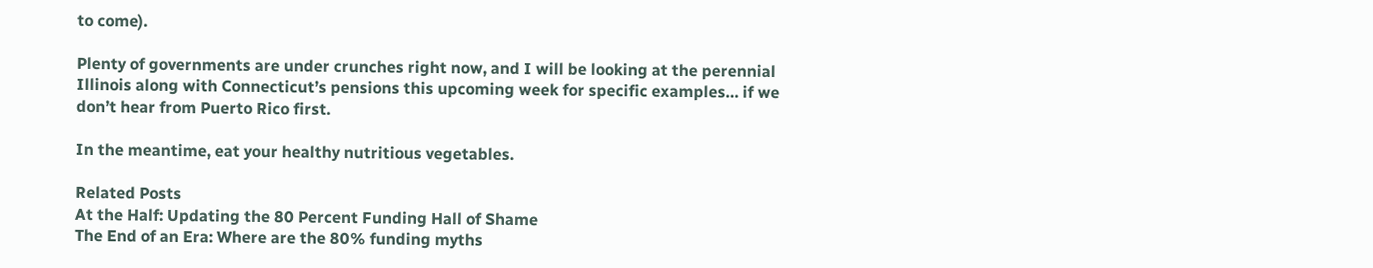to come).

Plenty of governments are under crunches right now, and I will be looking at the perennial Illinois along with Connecticut’s pensions this upcoming week for specific examples… if we don’t hear from Puerto Rico first.

In the meantime, eat your healthy nutritious vegetables.

Related Posts
At the Half: Updating the 80 Percent Funding Hall of Shame
The End of an Era: Where are the 80% funding myths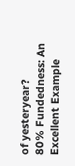of yesteryear?
80% Fundedness: An Excellent Example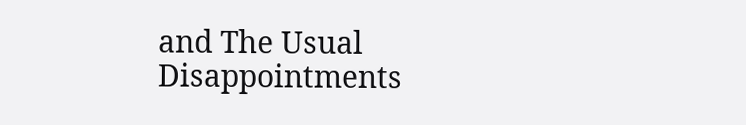and The Usual Disappointments